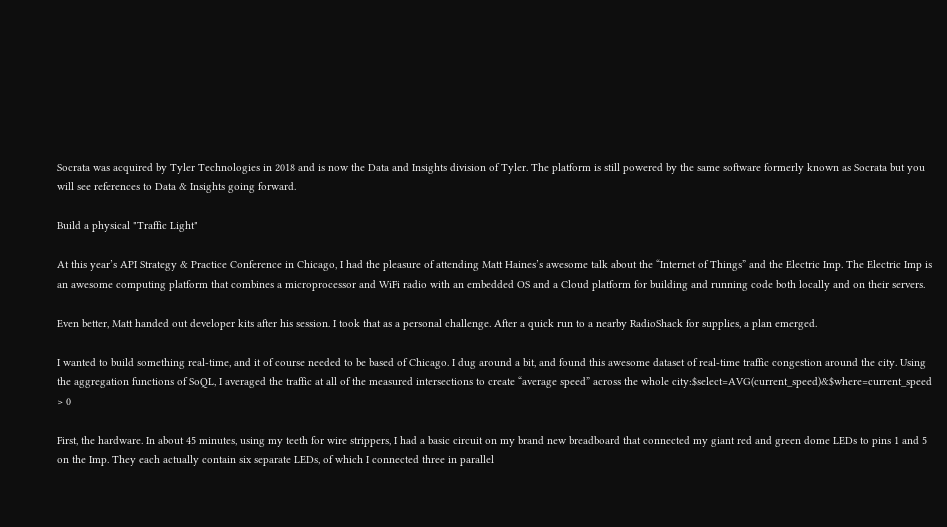Socrata was acquired by Tyler Technologies in 2018 and is now the Data and Insights division of Tyler. The platform is still powered by the same software formerly known as Socrata but you will see references to Data & Insights going forward.

Build a physical "Traffic Light"

At this year’s API Strategy & Practice Conference in Chicago, I had the pleasure of attending Matt Haines’s awesome talk about the “Internet of Things” and the Electric Imp. The Electric Imp is an awesome computing platform that combines a microprocessor and WiFi radio with an embedded OS and a Cloud platform for building and running code both locally and on their servers.

Even better, Matt handed out developer kits after his session. I took that as a personal challenge. After a quick run to a nearby RadioShack for supplies, a plan emerged.

I wanted to build something real-time, and it of course needed to be based of Chicago. I dug around a bit, and found this awesome dataset of real-time traffic congestion around the city. Using the aggregation functions of SoQL, I averaged the traffic at all of the measured intersections to create “average speed” across the whole city:$select=AVG(current_speed)&$where=current_speed > 0

First, the hardware. In about 45 minutes, using my teeth for wire strippers, I had a basic circuit on my brand new breadboard that connected my giant red and green dome LEDs to pins 1 and 5 on the Imp. They each actually contain six separate LEDs, of which I connected three in parallel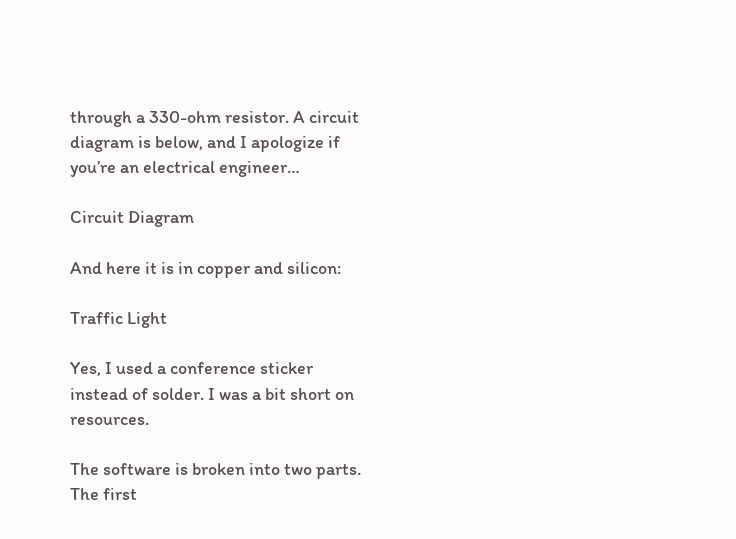through a 330-ohm resistor. A circuit diagram is below, and I apologize if you’re an electrical engineer…

Circuit Diagram

And here it is in copper and silicon:

Traffic Light

Yes, I used a conference sticker instead of solder. I was a bit short on resources.

The software is broken into two parts. The first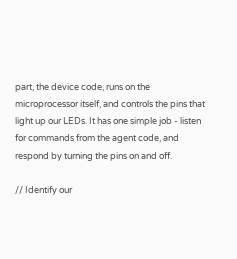part, the device code, runs on the microprocessor itself, and controls the pins that light up our LEDs. It has one simple job - listen for commands from the agent code, and respond by turning the pins on and off.

// Identify our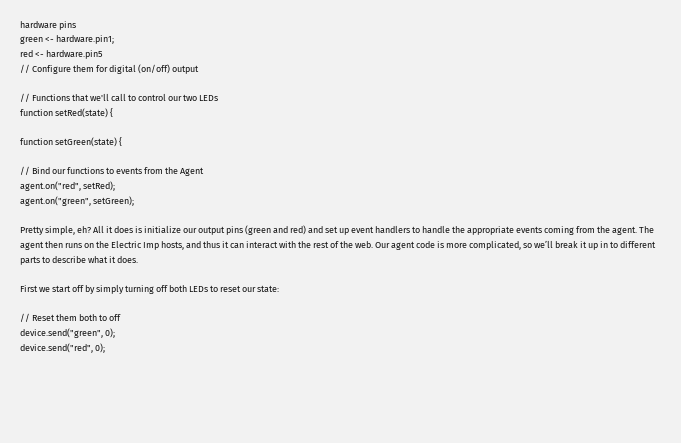hardware pins
green <- hardware.pin1;
red <- hardware.pin5
// Configure them for digital (on/off) output

// Functions that we'll call to control our two LEDs
function setRed(state) {

function setGreen(state) {

// Bind our functions to events from the Agent
agent.on("red", setRed);
agent.on("green", setGreen);

Pretty simple, eh? All it does is initialize our output pins (green and red) and set up event handlers to handle the appropriate events coming from the agent. The agent then runs on the Electric Imp hosts, and thus it can interact with the rest of the web. Our agent code is more complicated, so we’ll break it up in to different parts to describe what it does.

First we start off by simply turning off both LEDs to reset our state:

// Reset them both to off
device.send("green", 0);
device.send("red", 0);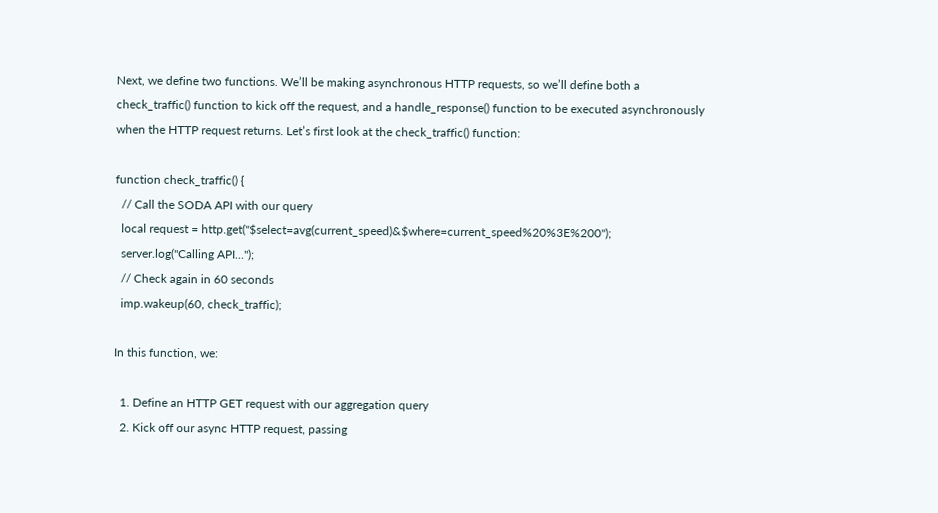Next, we define two functions. We’ll be making asynchronous HTTP requests, so we’ll define both a check_traffic() function to kick off the request, and a handle_response() function to be executed asynchronously when the HTTP request returns. Let’s first look at the check_traffic() function:

function check_traffic() {
  // Call the SODA API with our query
  local request = http.get("$select=avg(current_speed)&$where=current_speed%20%3E%200");
  server.log("Calling API...");
  // Check again in 60 seconds
  imp.wakeup(60, check_traffic);

In this function, we:

  1. Define an HTTP GET request with our aggregation query
  2. Kick off our async HTTP request, passing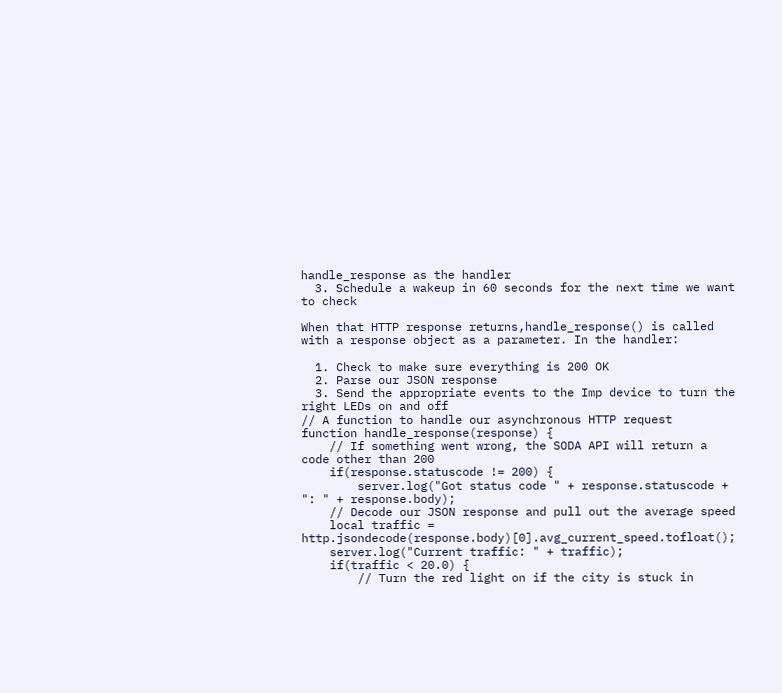handle_response as the handler
  3. Schedule a wakeup in 60 seconds for the next time we want to check

When that HTTP response returns,handle_response() is called with a response object as a parameter. In the handler:

  1. Check to make sure everything is 200 OK
  2. Parse our JSON response
  3. Send the appropriate events to the Imp device to turn the right LEDs on and off
// A function to handle our asynchronous HTTP request
function handle_response(response) {
    // If something went wrong, the SODA API will return a code other than 200
    if(response.statuscode != 200) {
        server.log("Got status code " + response.statuscode + ": " + response.body);
    // Decode our JSON response and pull out the average speed
    local traffic = http.jsondecode(response.body)[0].avg_current_speed.tofloat();
    server.log("Current traffic: " + traffic);
    if(traffic < 20.0) {
        // Turn the red light on if the city is stuck in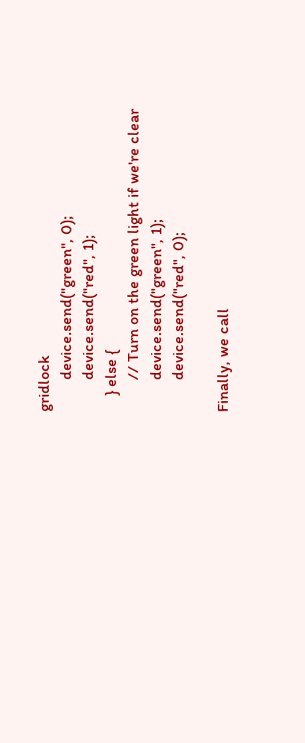gridlock
        device.send("green", 0);
        device.send("red", 1);
    } else {
        // Turn on the green light if we're clear
        device.send("green", 1);
        device.send("red", 0);

Finally, we call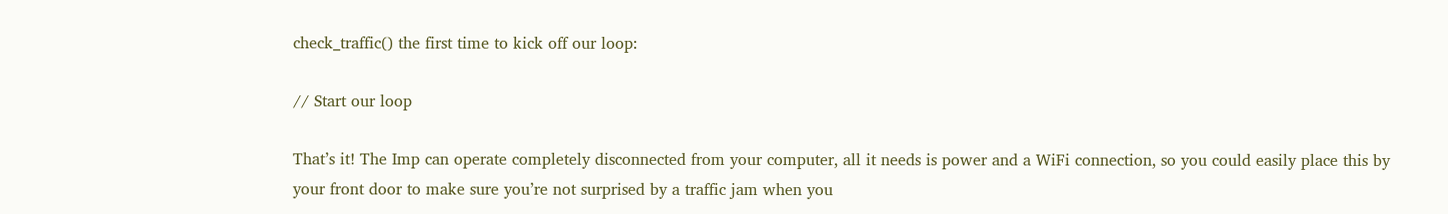check_traffic() the first time to kick off our loop:

// Start our loop

That’s it! The Imp can operate completely disconnected from your computer, all it needs is power and a WiFi connection, so you could easily place this by your front door to make sure you’re not surprised by a traffic jam when you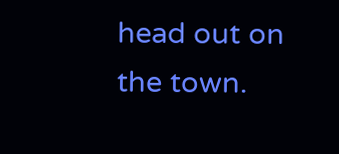head out on the town.